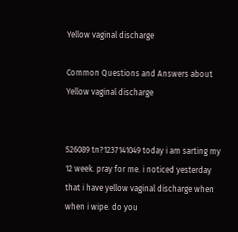Yellow vaginal discharge

Common Questions and Answers about Yellow vaginal discharge


526089 tn?1237141049 today i am sarting my 12 week. pray for me. i noticed yesterday that i have yellow vaginal discharge when when i wipe. do you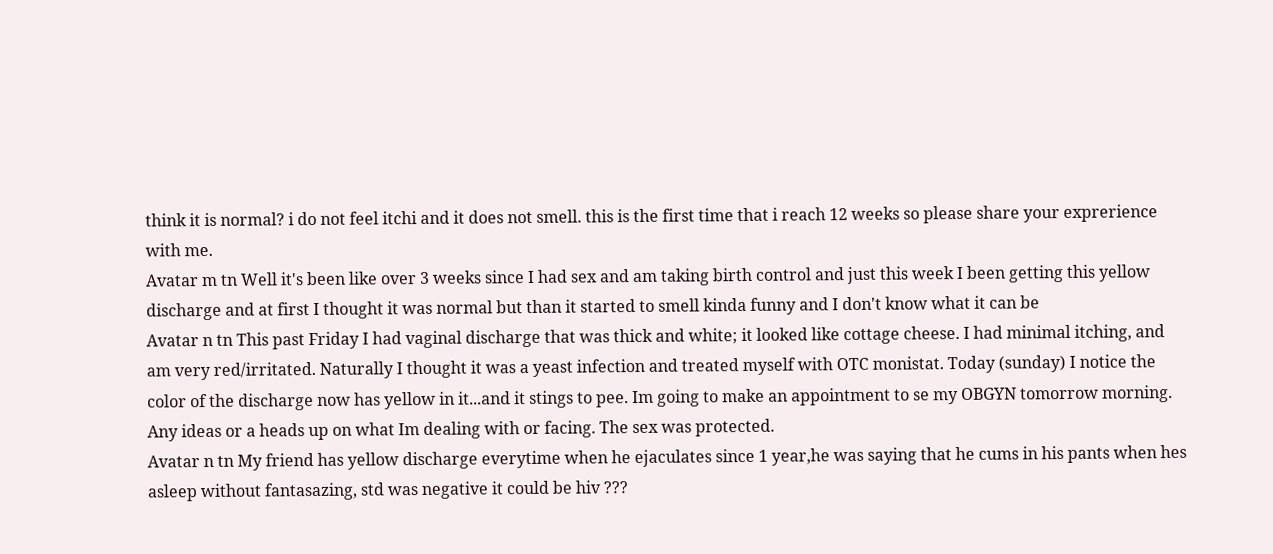think it is normal? i do not feel itchi and it does not smell. this is the first time that i reach 12 weeks so please share your exprerience with me.
Avatar m tn Well it's been like over 3 weeks since I had sex and am taking birth control and just this week I been getting this yellow discharge and at first I thought it was normal but than it started to smell kinda funny and I don't know what it can be
Avatar n tn This past Friday I had vaginal discharge that was thick and white; it looked like cottage cheese. I had minimal itching, and am very red/irritated. Naturally I thought it was a yeast infection and treated myself with OTC monistat. Today (sunday) I notice the color of the discharge now has yellow in it...and it stings to pee. Im going to make an appointment to se my OBGYN tomorrow morning. Any ideas or a heads up on what Im dealing with or facing. The sex was protected.
Avatar n tn My friend has yellow discharge everytime when he ejaculates since 1 year,he was saying that he cums in his pants when hes asleep without fantasazing, std was negative it could be hiv ???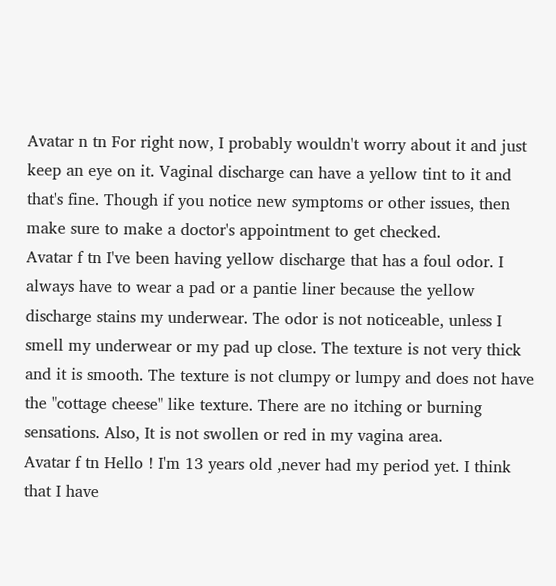Avatar n tn For right now, I probably wouldn't worry about it and just keep an eye on it. Vaginal discharge can have a yellow tint to it and that's fine. Though if you notice new symptoms or other issues, then make sure to make a doctor's appointment to get checked.
Avatar f tn I've been having yellow discharge that has a foul odor. I always have to wear a pad or a pantie liner because the yellow discharge stains my underwear. The odor is not noticeable, unless I smell my underwear or my pad up close. The texture is not very thick and it is smooth. The texture is not clumpy or lumpy and does not have the "cottage cheese" like texture. There are no itching or burning sensations. Also, It is not swollen or red in my vagina area.
Avatar f tn Hello ! I'm 13 years old ,never had my period yet. I think that I have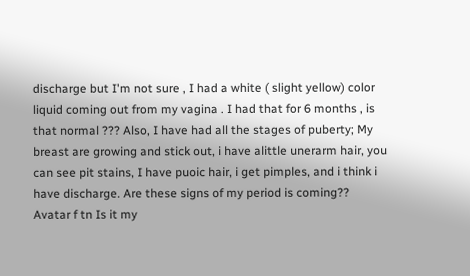discharge but I'm not sure , I had a white ( slight yellow) color liquid coming out from my vagina . I had that for 6 months , is that normal ??? Also, I have had all the stages of puberty; My breast are growing and stick out, i have alittle unerarm hair, you can see pit stains, I have puoic hair, i get pimples, and i think i have discharge. Are these signs of my period is coming??
Avatar f tn Is it my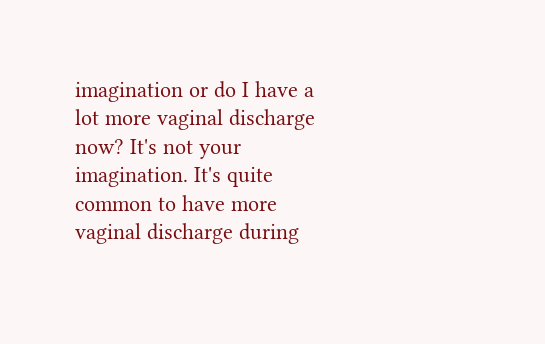imagination or do I have a lot more vaginal discharge now? It's not your imagination. It's quite common to have more vaginal discharge during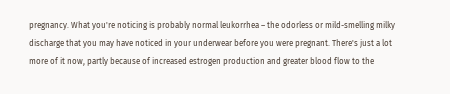pregnancy. What you're noticing is probably normal leukorrhea – the odorless or mild-smelling milky discharge that you may have noticed in your underwear before you were pregnant. There's just a lot more of it now, partly because of increased estrogen production and greater blood flow to the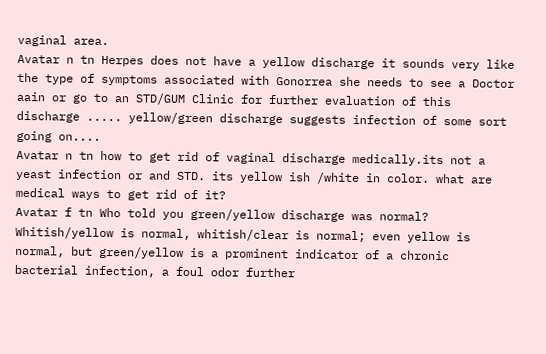vaginal area.
Avatar n tn Herpes does not have a yellow discharge it sounds very like the type of symptoms associated with Gonorrea she needs to see a Doctor aain or go to an STD/GUM Clinic for further evaluation of this discharge ..... yellow/green discharge suggests infection of some sort going on....
Avatar n tn how to get rid of vaginal discharge medically.its not a yeast infection or and STD. its yellow ish /white in color. what are medical ways to get rid of it?
Avatar f tn Who told you green/yellow discharge was normal? Whitish/yellow is normal, whitish/clear is normal; even yellow is normal, but green/yellow is a prominent indicator of a chronic bacterial infection, a foul odor further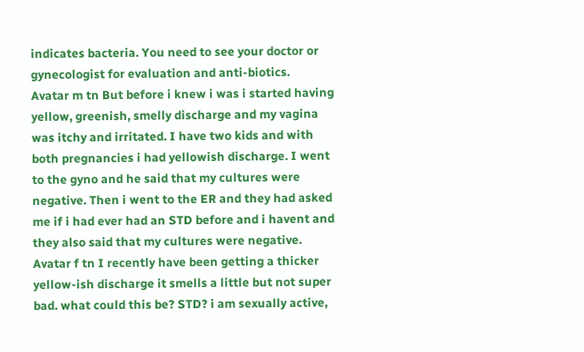indicates bacteria. You need to see your doctor or gynecologist for evaluation and anti-biotics.
Avatar m tn But before i knew i was i started having yellow, greenish, smelly discharge and my vagina was itchy and irritated. I have two kids and with both pregnancies i had yellowish discharge. I went to the gyno and he said that my cultures were negative. Then i went to the ER and they had asked me if i had ever had an STD before and i havent and they also said that my cultures were negative.
Avatar f tn I recently have been getting a thicker yellow-ish discharge it smells a little but not super bad. what could this be? STD? i am sexually active,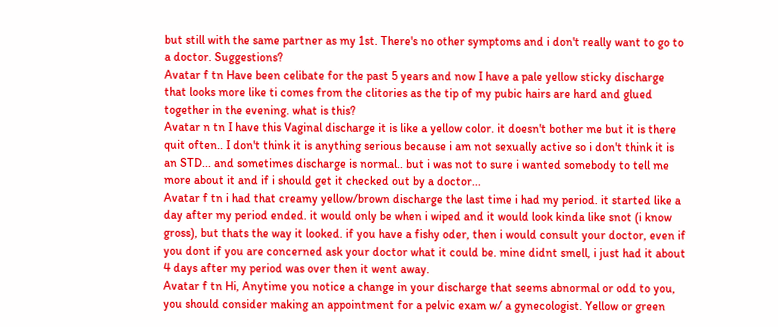but still with the same partner as my 1st. There's no other symptoms and i don't really want to go to a doctor. Suggestions?
Avatar f tn Have been celibate for the past 5 years and now I have a pale yellow sticky discharge that looks more like ti comes from the clitories as the tip of my pubic hairs are hard and glued together in the evening. what is this?
Avatar n tn I have this Vaginal discharge it is like a yellow color. it doesn't bother me but it is there quit often.. I don't think it is anything serious because i am not sexually active so i don't think it is an STD... and sometimes discharge is normal.. but i was not to sure i wanted somebody to tell me more about it and if i should get it checked out by a doctor...
Avatar f tn i had that creamy yellow/brown discharge the last time i had my period. it started like a day after my period ended. it would only be when i wiped and it would look kinda like snot (i know gross), but thats the way it looked. if you have a fishy oder, then i would consult your doctor, even if you dont if you are concerned ask your doctor what it could be. mine didnt smell, i just had it about 4 days after my period was over then it went away.
Avatar f tn Hi, Anytime you notice a change in your discharge that seems abnormal or odd to you, you should consider making an appointment for a pelvic exam w/ a gynecologist. Yellow or green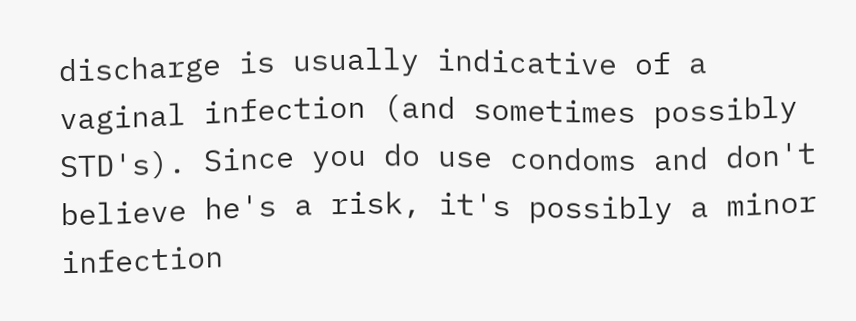discharge is usually indicative of a vaginal infection (and sometimes possibly STD's). Since you do use condoms and don't believe he's a risk, it's possibly a minor infection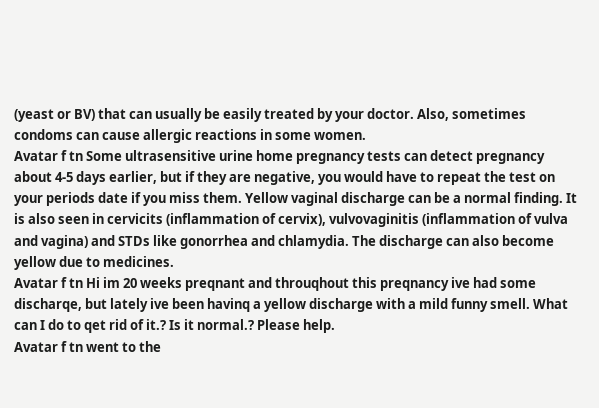(yeast or BV) that can usually be easily treated by your doctor. Also, sometimes condoms can cause allergic reactions in some women.
Avatar f tn Some ultrasensitive urine home pregnancy tests can detect pregnancy about 4-5 days earlier, but if they are negative, you would have to repeat the test on your periods date if you miss them. Yellow vaginal discharge can be a normal finding. It is also seen in cervicits (inflammation of cervix), vulvovaginitis (inflammation of vulva and vagina) and STDs like gonorrhea and chlamydia. The discharge can also become yellow due to medicines.
Avatar f tn Hi im 20 weeks preqnant and throuqhout this preqnancy ive had some discharqe, but lately ive been havinq a yellow discharge with a mild funny smell. What can I do to qet rid of it.? Is it normal.? Please help.
Avatar f tn went to the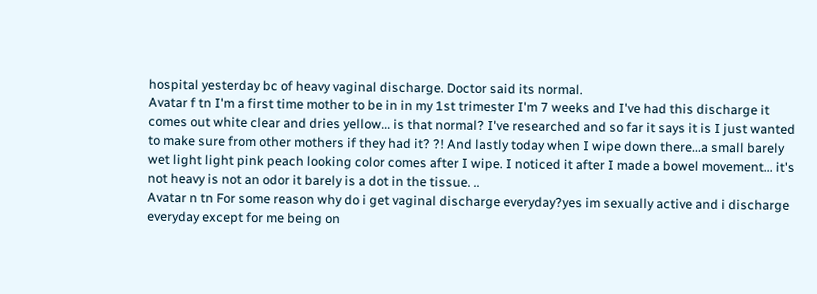hospital yesterday bc of heavy vaginal discharge. Doctor said its normal.
Avatar f tn I'm a first time mother to be in in my 1st trimester I'm 7 weeks and I've had this discharge it comes out white clear and dries yellow... is that normal? I've researched and so far it says it is I just wanted to make sure from other mothers if they had it? ?! And lastly today when I wipe down there...a small barely wet light light pink peach looking color comes after I wipe. I noticed it after I made a bowel movement... it's not heavy is not an odor it barely is a dot in the tissue. ..
Avatar n tn For some reason why do i get vaginal discharge everyday?yes im sexually active and i discharge everyday except for me being on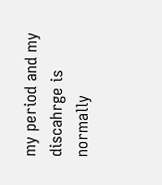my period and my discahrge is normally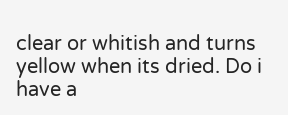clear or whitish and turns yellow when its dried. Do i have a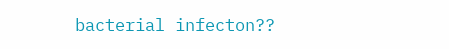bacterial infecton??